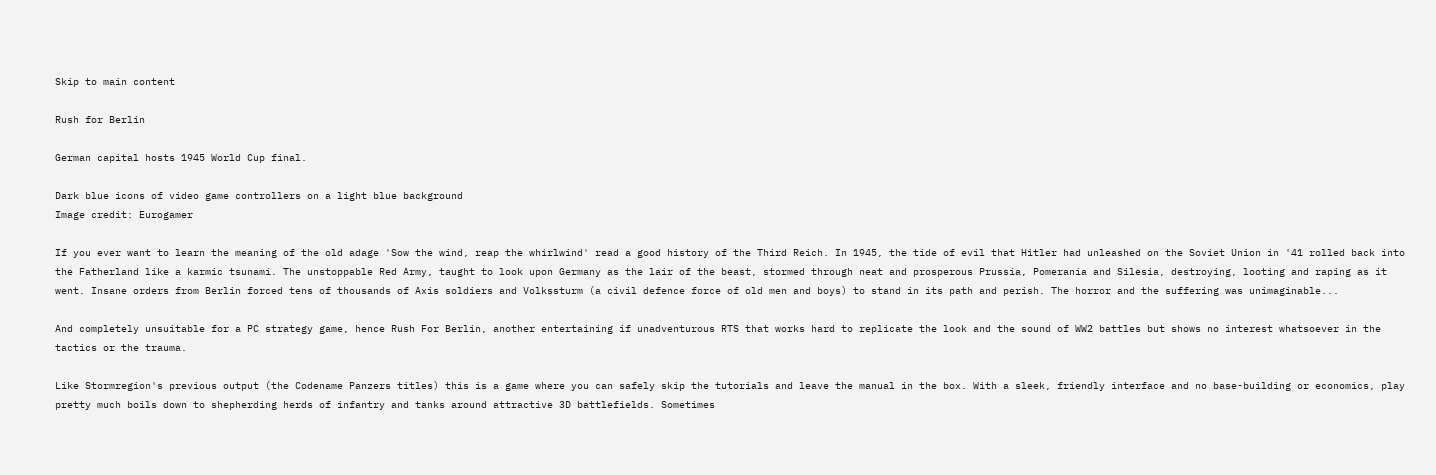Skip to main content

Rush for Berlin

German capital hosts 1945 World Cup final.

Dark blue icons of video game controllers on a light blue background
Image credit: Eurogamer

If you ever want to learn the meaning of the old adage 'Sow the wind, reap the whirlwind' read a good history of the Third Reich. In 1945, the tide of evil that Hitler had unleashed on the Soviet Union in '41 rolled back into the Fatherland like a karmic tsunami. The unstoppable Red Army, taught to look upon Germany as the lair of the beast, stormed through neat and prosperous Prussia, Pomerania and Silesia, destroying, looting and raping as it went. Insane orders from Berlin forced tens of thousands of Axis soldiers and Volkssturm (a civil defence force of old men and boys) to stand in its path and perish. The horror and the suffering was unimaginable...

And completely unsuitable for a PC strategy game, hence Rush For Berlin, another entertaining if unadventurous RTS that works hard to replicate the look and the sound of WW2 battles but shows no interest whatsoever in the tactics or the trauma.

Like Stormregion's previous output (the Codename Panzers titles) this is a game where you can safely skip the tutorials and leave the manual in the box. With a sleek, friendly interface and no base-building or economics, play pretty much boils down to shepherding herds of infantry and tanks around attractive 3D battlefields. Sometimes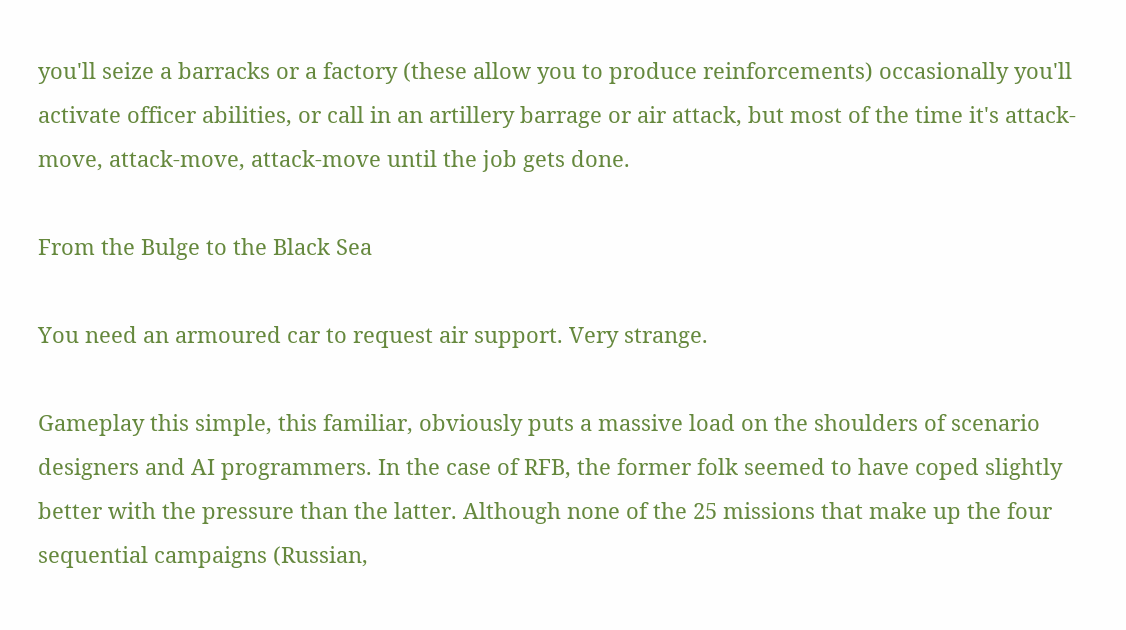you'll seize a barracks or a factory (these allow you to produce reinforcements) occasionally you'll activate officer abilities, or call in an artillery barrage or air attack, but most of the time it's attack-move, attack-move, attack-move until the job gets done.

From the Bulge to the Black Sea

You need an armoured car to request air support. Very strange.

Gameplay this simple, this familiar, obviously puts a massive load on the shoulders of scenario designers and AI programmers. In the case of RFB, the former folk seemed to have coped slightly better with the pressure than the latter. Although none of the 25 missions that make up the four sequential campaigns (Russian,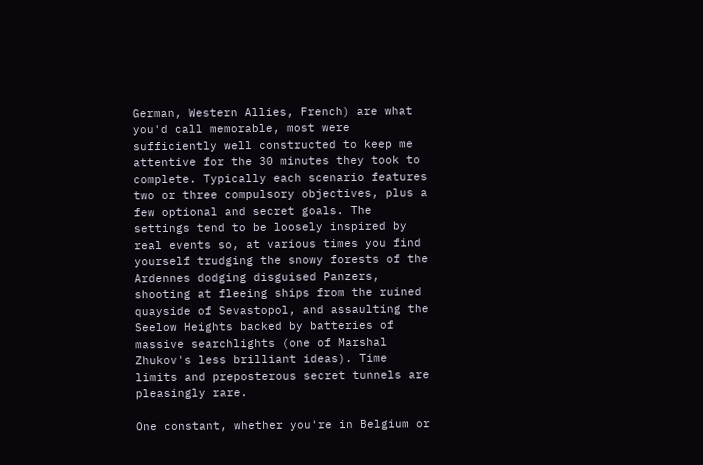German, Western Allies, French) are what you'd call memorable, most were sufficiently well constructed to keep me attentive for the 30 minutes they took to complete. Typically each scenario features two or three compulsory objectives, plus a few optional and secret goals. The settings tend to be loosely inspired by real events so, at various times you find yourself trudging the snowy forests of the Ardennes dodging disguised Panzers, shooting at fleeing ships from the ruined quayside of Sevastopol, and assaulting the Seelow Heights backed by batteries of massive searchlights (one of Marshal Zhukov's less brilliant ideas). Time limits and preposterous secret tunnels are pleasingly rare.

One constant, whether you're in Belgium or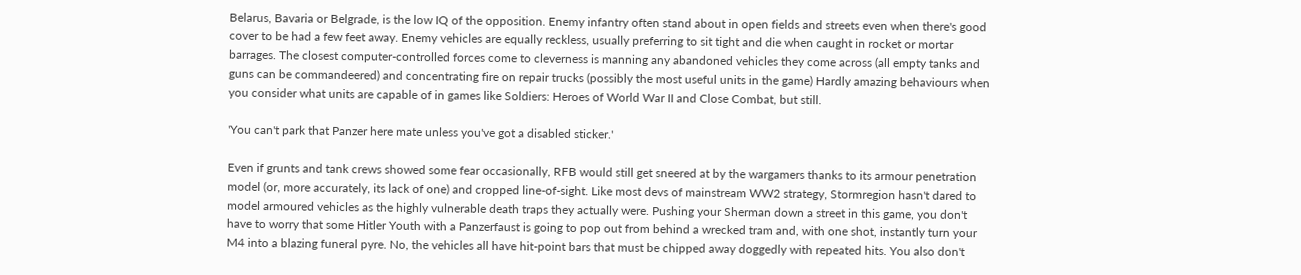Belarus, Bavaria or Belgrade, is the low IQ of the opposition. Enemy infantry often stand about in open fields and streets even when there's good cover to be had a few feet away. Enemy vehicles are equally reckless, usually preferring to sit tight and die when caught in rocket or mortar barrages. The closest computer-controlled forces come to cleverness is manning any abandoned vehicles they come across (all empty tanks and guns can be commandeered) and concentrating fire on repair trucks (possibly the most useful units in the game) Hardly amazing behaviours when you consider what units are capable of in games like Soldiers: Heroes of World War II and Close Combat, but still.

'You can't park that Panzer here mate unless you've got a disabled sticker.'

Even if grunts and tank crews showed some fear occasionally, RFB would still get sneered at by the wargamers thanks to its armour penetration model (or, more accurately, its lack of one) and cropped line-of-sight. Like most devs of mainstream WW2 strategy, Stormregion hasn't dared to model armoured vehicles as the highly vulnerable death traps they actually were. Pushing your Sherman down a street in this game, you don't have to worry that some Hitler Youth with a Panzerfaust is going to pop out from behind a wrecked tram and, with one shot, instantly turn your M4 into a blazing funeral pyre. No, the vehicles all have hit-point bars that must be chipped away doggedly with repeated hits. You also don't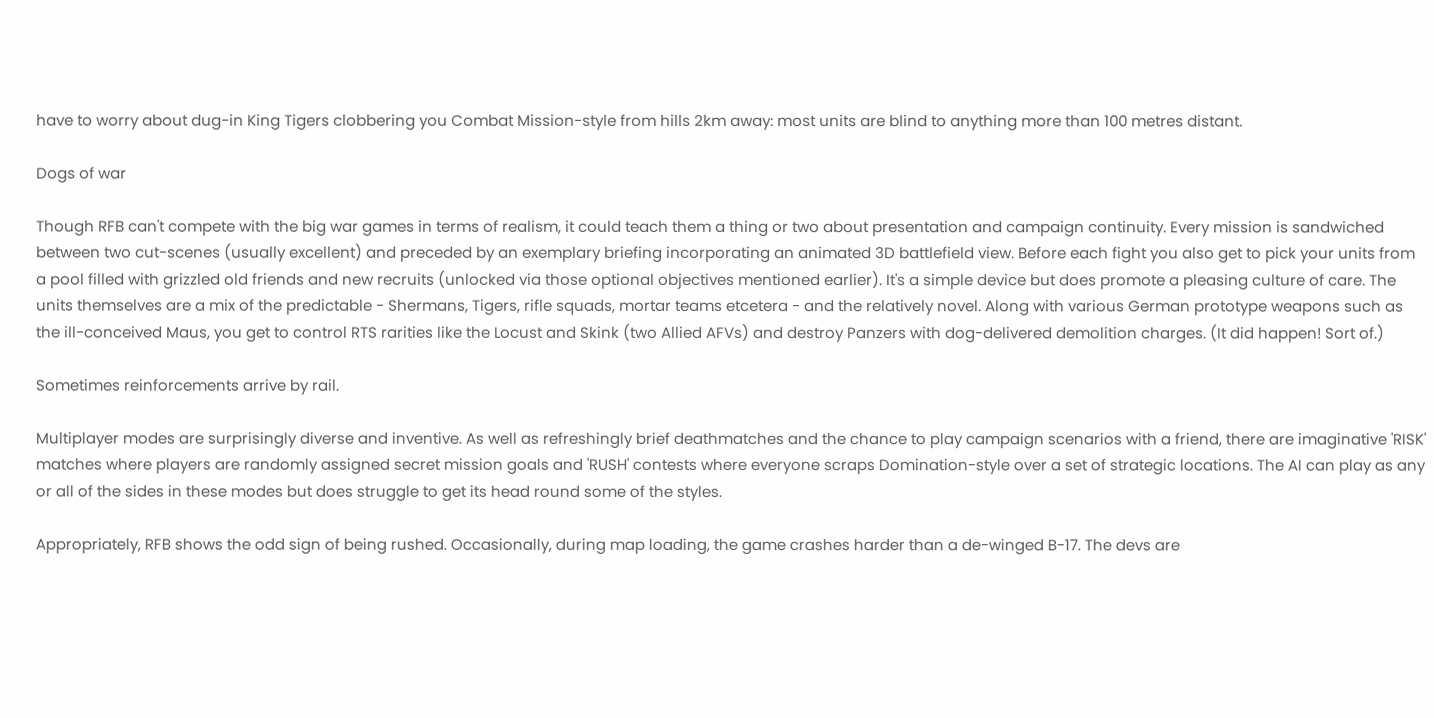have to worry about dug-in King Tigers clobbering you Combat Mission-style from hills 2km away: most units are blind to anything more than 100 metres distant.

Dogs of war

Though RFB can't compete with the big war games in terms of realism, it could teach them a thing or two about presentation and campaign continuity. Every mission is sandwiched between two cut-scenes (usually excellent) and preceded by an exemplary briefing incorporating an animated 3D battlefield view. Before each fight you also get to pick your units from a pool filled with grizzled old friends and new recruits (unlocked via those optional objectives mentioned earlier). It's a simple device but does promote a pleasing culture of care. The units themselves are a mix of the predictable - Shermans, Tigers, rifle squads, mortar teams etcetera - and the relatively novel. Along with various German prototype weapons such as the ill-conceived Maus, you get to control RTS rarities like the Locust and Skink (two Allied AFVs) and destroy Panzers with dog-delivered demolition charges. (It did happen! Sort of.)

Sometimes reinforcements arrive by rail.

Multiplayer modes are surprisingly diverse and inventive. As well as refreshingly brief deathmatches and the chance to play campaign scenarios with a friend, there are imaginative 'RISK' matches where players are randomly assigned secret mission goals and 'RUSH' contests where everyone scraps Domination-style over a set of strategic locations. The AI can play as any or all of the sides in these modes but does struggle to get its head round some of the styles.

Appropriately, RFB shows the odd sign of being rushed. Occasionally, during map loading, the game crashes harder than a de-winged B-17. The devs are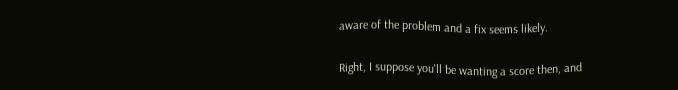aware of the problem and a fix seems likely.

Right, I suppose you'll be wanting a score then, and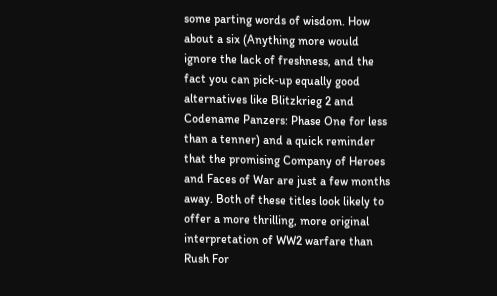some parting words of wisdom. How about a six (Anything more would ignore the lack of freshness, and the fact you can pick-up equally good alternatives like Blitzkrieg 2 and Codename Panzers: Phase One for less than a tenner) and a quick reminder that the promising Company of Heroes and Faces of War are just a few months away. Both of these titles look likely to offer a more thrilling, more original interpretation of WW2 warfare than Rush For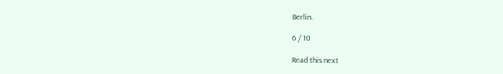Berlin.

6 / 10

Read this next